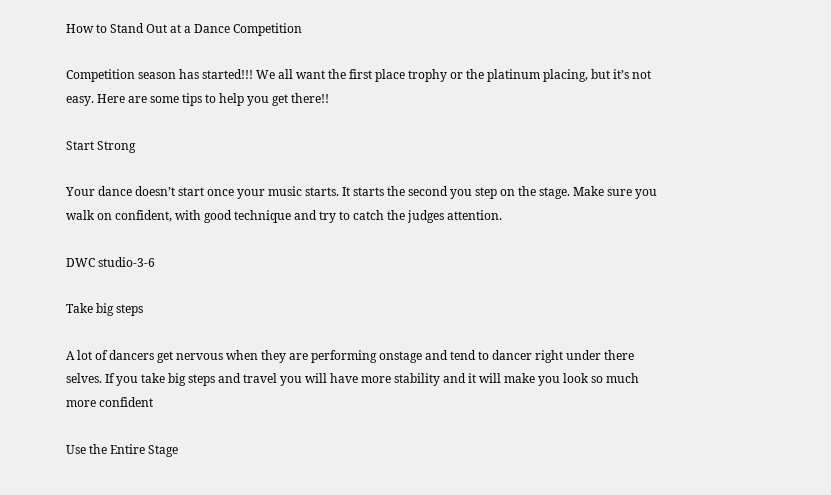How to Stand Out at a Dance Competition

Competition season has started!!! We all want the first place trophy or the platinum placing, but it’s not easy. Here are some tips to help you get there!!

Start Strong

Your dance doesn’t start once your music starts. It starts the second you step on the stage. Make sure you walk on confident, with good technique and try to catch the judges attention.

DWC studio-3-6

Take big steps

A lot of dancers get nervous when they are performing onstage and tend to dancer right under there selves. If you take big steps and travel you will have more stability and it will make you look so much more confident

Use the Entire Stage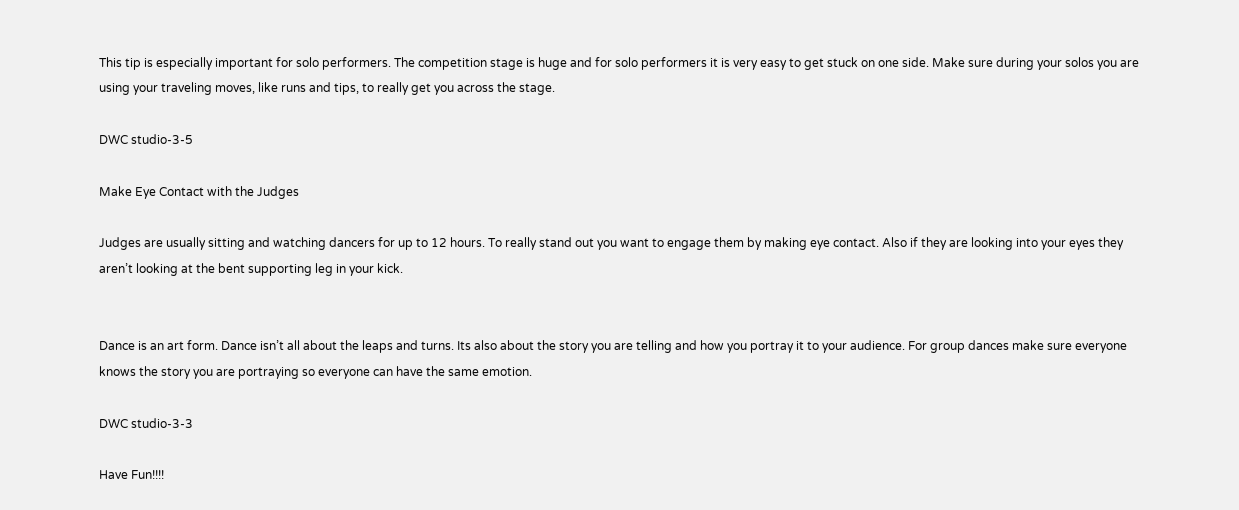This tip is especially important for solo performers. The competition stage is huge and for solo performers it is very easy to get stuck on one side. Make sure during your solos you are using your traveling moves, like runs and tips, to really get you across the stage.

DWC studio-3-5

Make Eye Contact with the Judges

Judges are usually sitting and watching dancers for up to 12 hours. To really stand out you want to engage them by making eye contact. Also if they are looking into your eyes they aren’t looking at the bent supporting leg in your kick.


Dance is an art form. Dance isn’t all about the leaps and turns. Its also about the story you are telling and how you portray it to your audience. For group dances make sure everyone knows the story you are portraying so everyone can have the same emotion.

DWC studio-3-3

Have Fun!!!!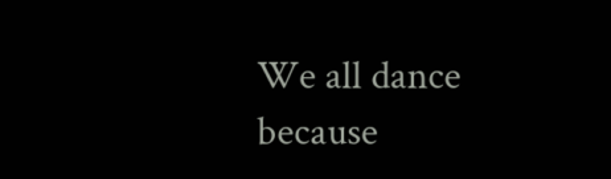We all dance because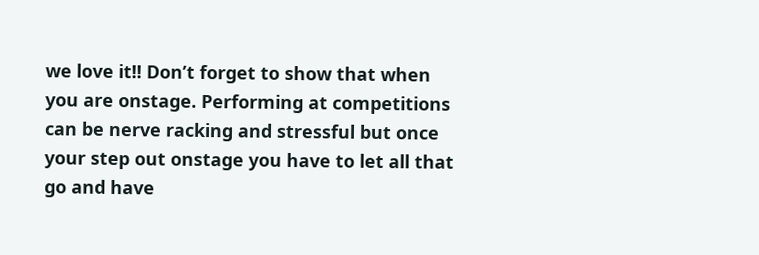we love it!! Don’t forget to show that when you are onstage. Performing at competitions can be nerve racking and stressful but once your step out onstage you have to let all that go and have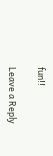fun!!

Leave a Reply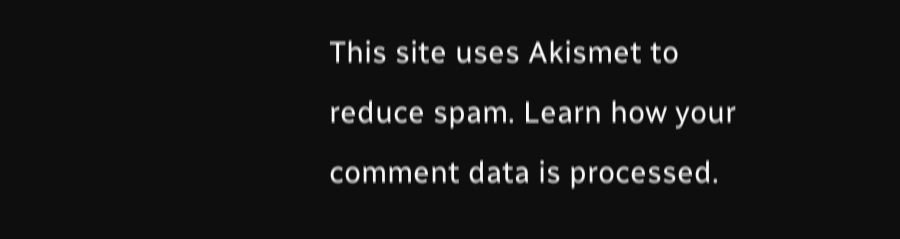This site uses Akismet to reduce spam. Learn how your comment data is processed.